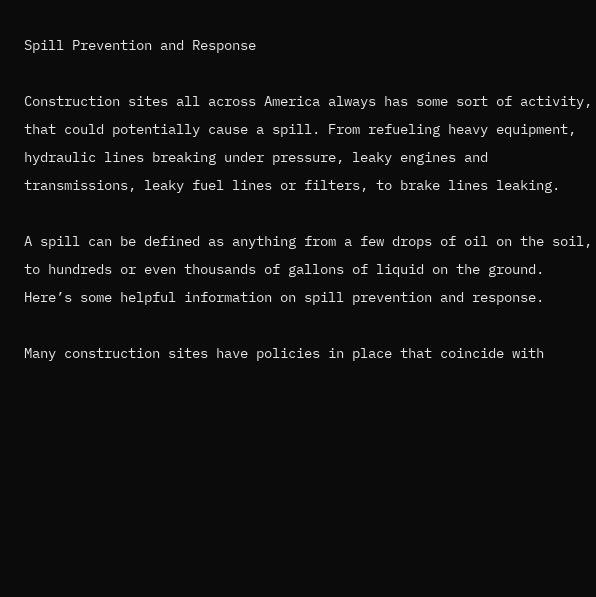Spill Prevention and Response

Construction sites all across America always has some sort of activity, that could potentially cause a spill. From refueling heavy equipment, hydraulic lines breaking under pressure, leaky engines and transmissions, leaky fuel lines or filters, to brake lines leaking.

A spill can be defined as anything from a few drops of oil on the soil, to hundreds or even thousands of gallons of liquid on the ground. Here’s some helpful information on spill prevention and response.

Many construction sites have policies in place that coincide with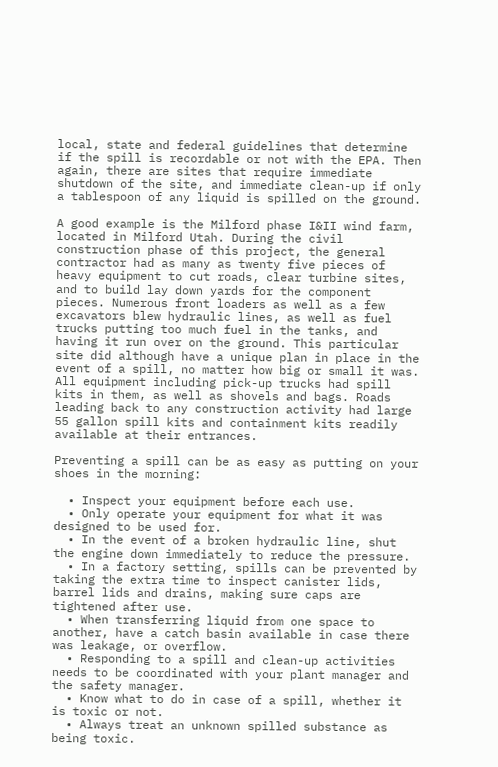local, state and federal guidelines that determine if the spill is recordable or not with the EPA. Then again, there are sites that require immediate shutdown of the site, and immediate clean-up if only a tablespoon of any liquid is spilled on the ground.

A good example is the Milford phase I&II wind farm, located in Milford Utah. During the civil construction phase of this project, the general contractor had as many as twenty five pieces of heavy equipment to cut roads, clear turbine sites, and to build lay down yards for the component pieces. Numerous front loaders as well as a few excavators blew hydraulic lines, as well as fuel trucks putting too much fuel in the tanks, and having it run over on the ground. This particular site did although have a unique plan in place in the event of a spill, no matter how big or small it was. All equipment including pick-up trucks had spill kits in them, as well as shovels and bags. Roads leading back to any construction activity had large 55 gallon spill kits and containment kits readily available at their entrances.

Preventing a spill can be as easy as putting on your shoes in the morning:

  • Inspect your equipment before each use.
  • Only operate your equipment for what it was designed to be used for.
  • In the event of a broken hydraulic line, shut the engine down immediately to reduce the pressure.
  • In a factory setting, spills can be prevented by taking the extra time to inspect canister lids, barrel lids and drains, making sure caps are tightened after use.
  • When transferring liquid from one space to another, have a catch basin available in case there was leakage, or overflow.
  • Responding to a spill and clean-up activities needs to be coordinated with your plant manager and the safety manager.
  • Know what to do in case of a spill, whether it is toxic or not.
  • Always treat an unknown spilled substance as being toxic.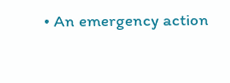• An emergency action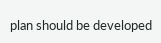plan should be developed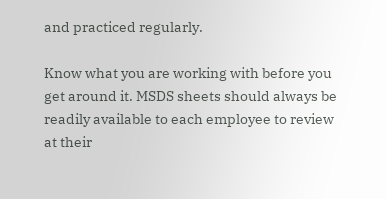and practiced regularly.

Know what you are working with before you get around it. MSDS sheets should always be readily available to each employee to review at their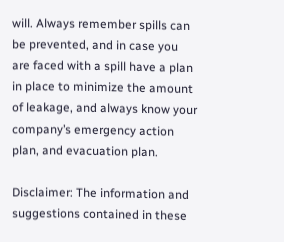will. Always remember spills can be prevented, and in case you are faced with a spill have a plan in place to minimize the amount of leakage, and always know your company’s emergency action plan, and evacuation plan.

Disclaimer: The information and suggestions contained in these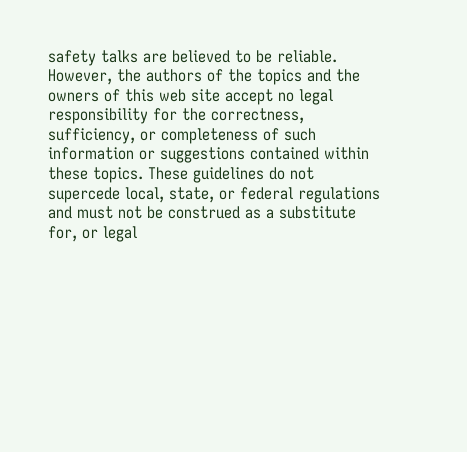safety talks are believed to be reliable. However, the authors of the topics and the owners of this web site accept no legal responsibility for the correctness, sufficiency, or completeness of such information or suggestions contained within these topics. These guidelines do not supercede local, state, or federal regulations and must not be construed as a substitute for, or legal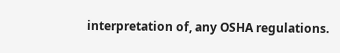interpretation of, any OSHA regulations.